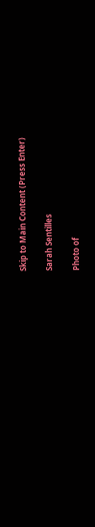Skip to Main Content (Press Enter)

Sarah Sentilles

Photo of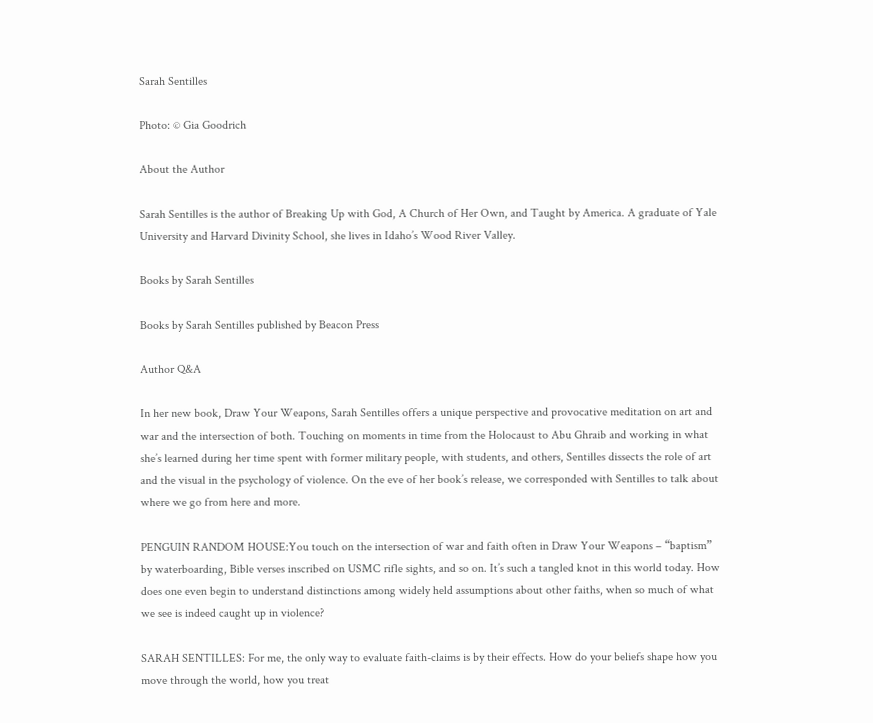Sarah Sentilles

Photo: © Gia Goodrich

About the Author

Sarah Sentilles is the author of Breaking Up with God, A Church of Her Own, and Taught by America. A graduate of Yale University and Harvard Divinity School, she lives in Idaho’s Wood River Valley.

Books by Sarah Sentilles

Books by Sarah Sentilles published by Beacon Press

Author Q&A

In her new book, Draw Your Weapons, Sarah Sentilles offers a unique perspective and provocative meditation on art and war and the intersection of both. Touching on moments in time from the Holocaust to Abu Ghraib and working in what she’s learned during her time spent with former military people, with students, and others, Sentilles dissects the role of art and the visual in the psychology of violence. On the eve of her book’s release, we corresponded with Sentilles to talk about where we go from here and more.

PENGUIN RANDOM HOUSE:You touch on the intersection of war and faith often in Draw Your Weapons – “baptism” by waterboarding, Bible verses inscribed on USMC rifle sights, and so on. It’s such a tangled knot in this world today. How does one even begin to understand distinctions among widely held assumptions about other faiths, when so much of what we see is indeed caught up in violence?

SARAH SENTILLES: For me, the only way to evaluate faith-claims is by their effects. How do your beliefs shape how you move through the world, how you treat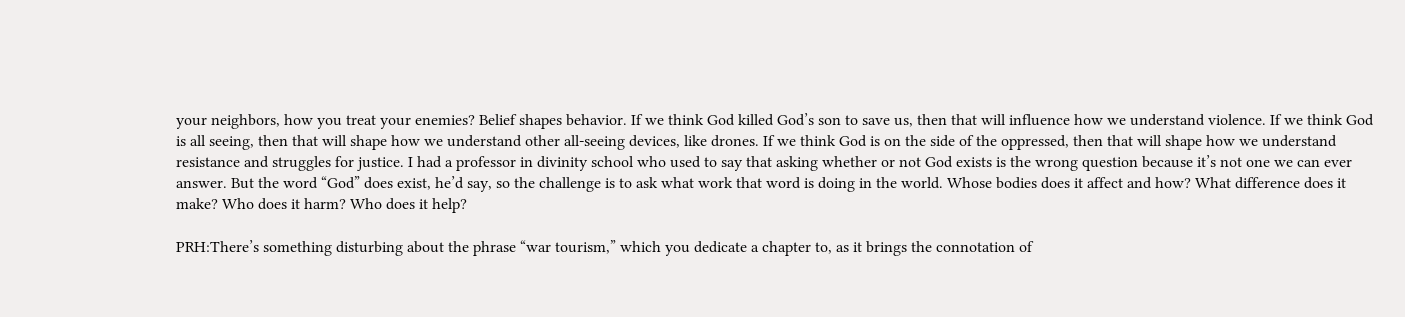your neighbors, how you treat your enemies? Belief shapes behavior. If we think God killed God’s son to save us, then that will influence how we understand violence. If we think God is all seeing, then that will shape how we understand other all-seeing devices, like drones. If we think God is on the side of the oppressed, then that will shape how we understand resistance and struggles for justice. I had a professor in divinity school who used to say that asking whether or not God exists is the wrong question because it’s not one we can ever answer. But the word “God” does exist, he’d say, so the challenge is to ask what work that word is doing in the world. Whose bodies does it affect and how? What difference does it make? Who does it harm? Who does it help?

PRH:There’s something disturbing about the phrase “war tourism,” which you dedicate a chapter to, as it brings the connotation of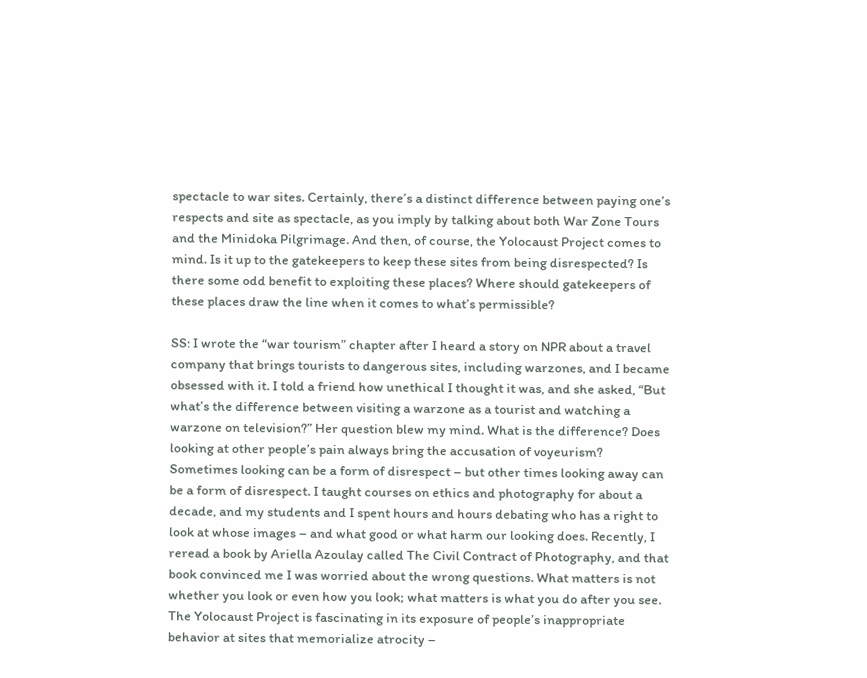spectacle to war sites. Certainly, there’s a distinct difference between paying one’s respects and site as spectacle, as you imply by talking about both War Zone Tours and the Minidoka Pilgrimage. And then, of course, the Yolocaust Project comes to mind. Is it up to the gatekeepers to keep these sites from being disrespected? Is there some odd benefit to exploiting these places? Where should gatekeepers of these places draw the line when it comes to what’s permissible?

SS: I wrote the “war tourism” chapter after I heard a story on NPR about a travel company that brings tourists to dangerous sites, including warzones, and I became obsessed with it. I told a friend how unethical I thought it was, and she asked, “But what’s the difference between visiting a warzone as a tourist and watching a warzone on television?” Her question blew my mind. What is the difference? Does looking at other people’s pain always bring the accusation of voyeurism? Sometimes looking can be a form of disrespect – but other times looking away can be a form of disrespect. I taught courses on ethics and photography for about a decade, and my students and I spent hours and hours debating who has a right to look at whose images – and what good or what harm our looking does. Recently, I reread a book by Ariella Azoulay called The Civil Contract of Photography, and that book convinced me I was worried about the wrong questions. What matters is not whether you look or even how you look; what matters is what you do after you see. The Yolocaust Project is fascinating in its exposure of people’s inappropriate behavior at sites that memorialize atrocity –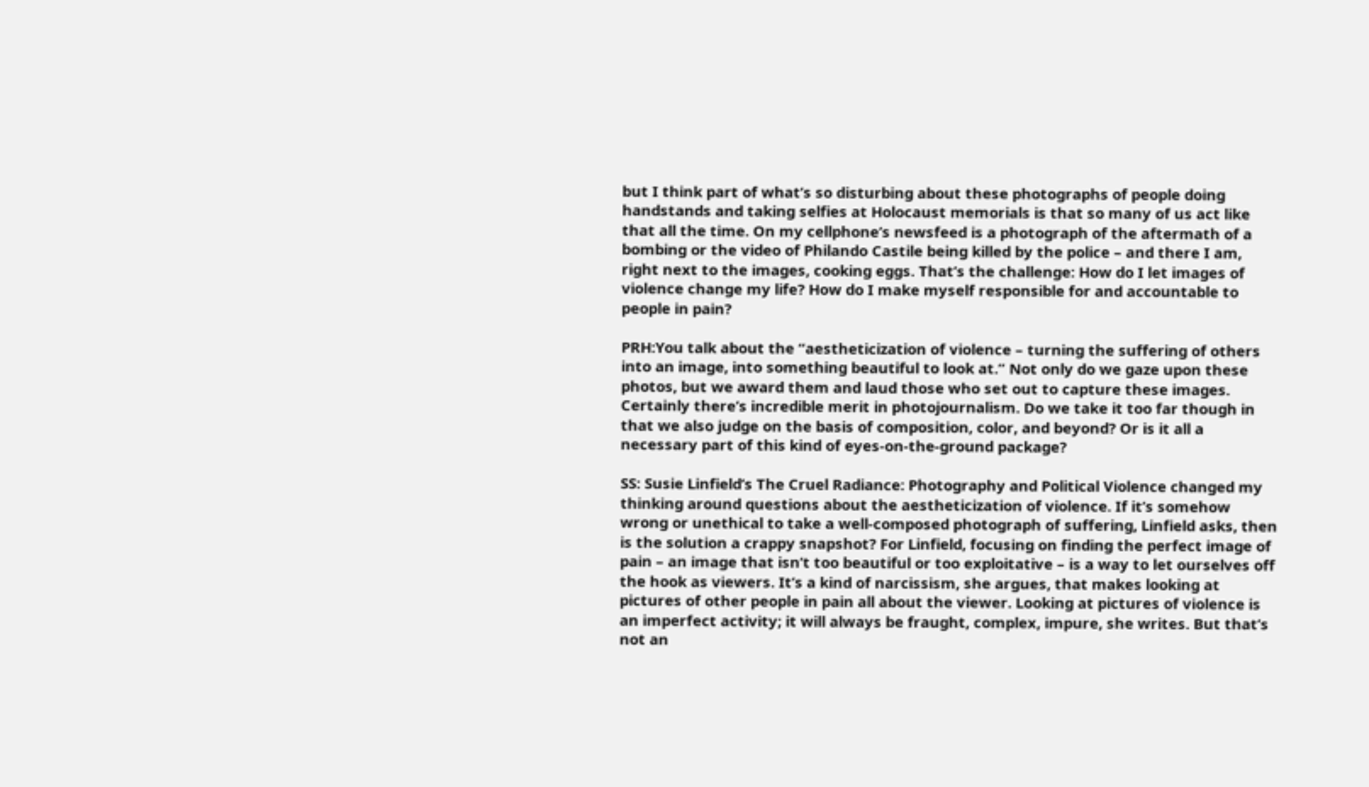but I think part of what’s so disturbing about these photographs of people doing handstands and taking selfies at Holocaust memorials is that so many of us act like that all the time. On my cellphone’s newsfeed is a photograph of the aftermath of a bombing or the video of Philando Castile being killed by the police – and there I am, right next to the images, cooking eggs. That’s the challenge: How do I let images of violence change my life? How do I make myself responsible for and accountable to people in pain?

PRH:You talk about the “aestheticization of violence – turning the suffering of others into an image, into something beautiful to look at.” Not only do we gaze upon these photos, but we award them and laud those who set out to capture these images. Certainly there’s incredible merit in photojournalism. Do we take it too far though in that we also judge on the basis of composition, color, and beyond? Or is it all a necessary part of this kind of eyes-on-the-ground package?

SS: Susie Linfield’s The Cruel Radiance: Photography and Political Violence changed my thinking around questions about the aestheticization of violence. If it’s somehow wrong or unethical to take a well-composed photograph of suffering, Linfield asks, then is the solution a crappy snapshot? For Linfield, focusing on finding the perfect image of pain – an image that isn’t too beautiful or too exploitative – is a way to let ourselves off the hook as viewers. It’s a kind of narcissism, she argues, that makes looking at pictures of other people in pain all about the viewer. Looking at pictures of violence is an imperfect activity; it will always be fraught, complex, impure, she writes. But that’s not an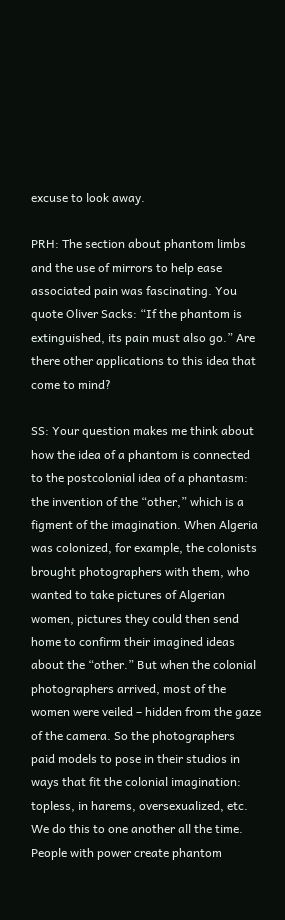excuse to look away.

PRH: The section about phantom limbs and the use of mirrors to help ease associated pain was fascinating. You quote Oliver Sacks: “If the phantom is extinguished, its pain must also go.” Are there other applications to this idea that come to mind?

SS: Your question makes me think about how the idea of a phantom is connected to the postcolonial idea of a phantasm: the invention of the “other,” which is a figment of the imagination. When Algeria was colonized, for example, the colonists brought photographers with them, who wanted to take pictures of Algerian women, pictures they could then send home to confirm their imagined ideas about the “other.” But when the colonial photographers arrived, most of the women were veiled – hidden from the gaze of the camera. So the photographers paid models to pose in their studios in ways that fit the colonial imagination: topless, in harems, oversexualized, etc. We do this to one another all the time. People with power create phantom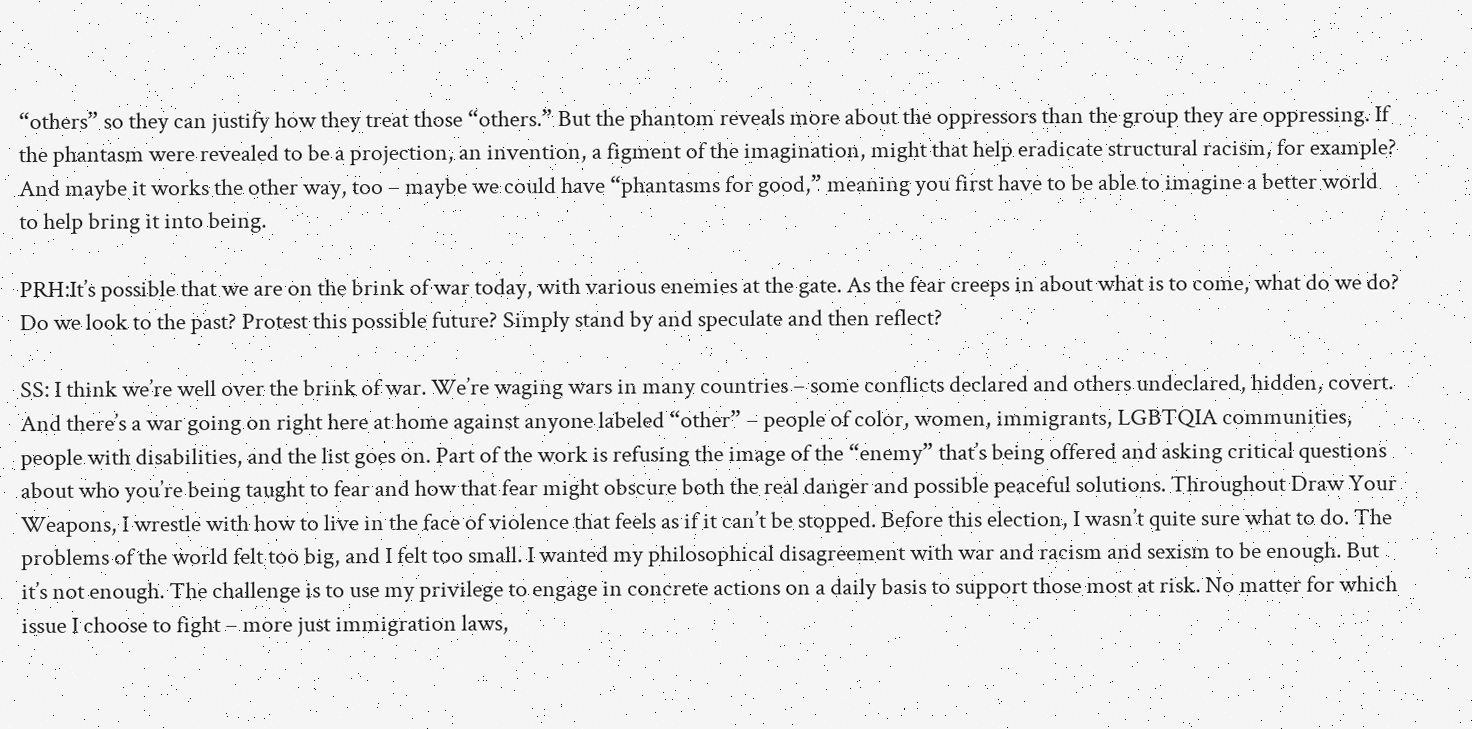“others” so they can justify how they treat those “others.” But the phantom reveals more about the oppressors than the group they are oppressing. If the phantasm were revealed to be a projection, an invention, a figment of the imagination, might that help eradicate structural racism, for example? And maybe it works the other way, too – maybe we could have “phantasms for good,” meaning you first have to be able to imagine a better world to help bring it into being.

PRH:It’s possible that we are on the brink of war today, with various enemies at the gate. As the fear creeps in about what is to come, what do we do? Do we look to the past? Protest this possible future? Simply stand by and speculate and then reflect?

SS: I think we’re well over the brink of war. We’re waging wars in many countries – some conflicts declared and others undeclared, hidden, covert. And there’s a war going on right here at home against anyone labeled “other” – people of color, women, immigrants, LGBTQIA communities, people with disabilities, and the list goes on. Part of the work is refusing the image of the “enemy” that’s being offered and asking critical questions about who you’re being taught to fear and how that fear might obscure both the real danger and possible peaceful solutions. Throughout Draw Your Weapons, I wrestle with how to live in the face of violence that feels as if it can’t be stopped. Before this election, I wasn’t quite sure what to do. The problems of the world felt too big, and I felt too small. I wanted my philosophical disagreement with war and racism and sexism to be enough. But it’s not enough. The challenge is to use my privilege to engage in concrete actions on a daily basis to support those most at risk. No matter for which issue I choose to fight – more just immigration laws,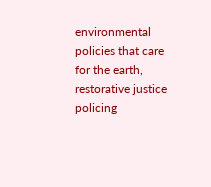environmental policies that care for the earth, restorative justice policing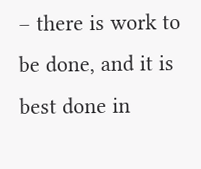– there is work to be done, and it is best done in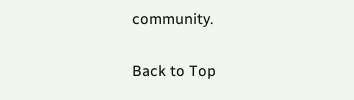community.

Back to Top